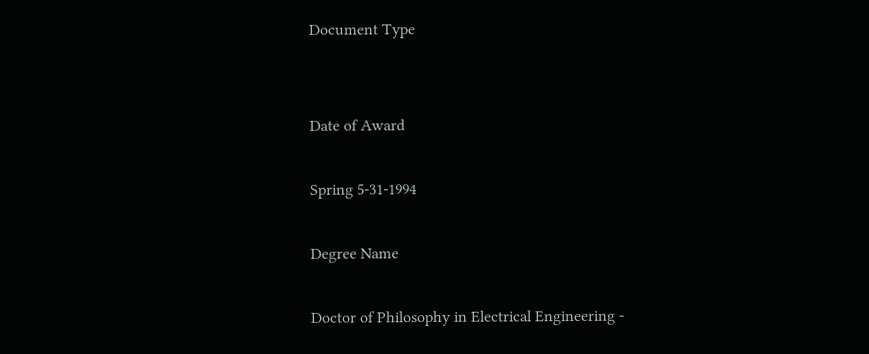Document Type


Date of Award

Spring 5-31-1994

Degree Name

Doctor of Philosophy in Electrical Engineering -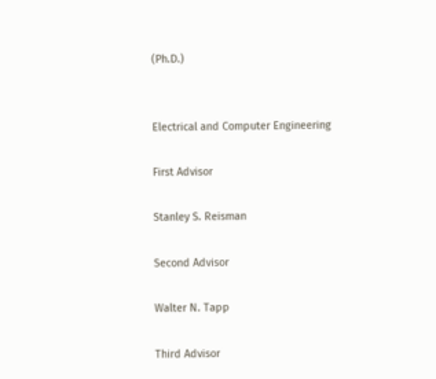(Ph.D.)


Electrical and Computer Engineering

First Advisor

Stanley S. Reisman

Second Advisor

Walter N. Tapp

Third Advisor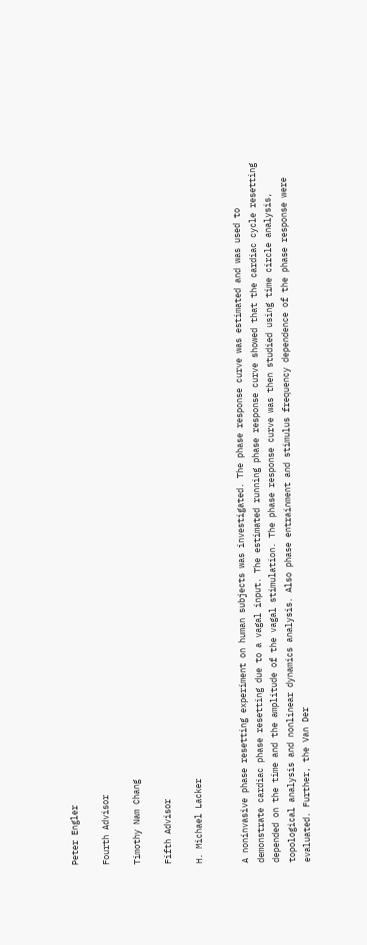Peter Engler

Fourth Advisor

Timothy Nam Chang

Fifth Advisor

H. Michael Lacker


A noninvasive phase resetting experiment on human subjects was investigated. The phase response curve was estimated and was used to demonstrate cardiac phase resetting due to a vagal input. The estimated running phase response curve showed that the cardiac cycle resetting depended on the time and the amplitude of the vagal stimulation. The phase response curve was then studied using time circle analysis, topological analysis and nonlinear dynamics analysis. Also phase entrainment and stimulus frequency dependence of the phase response were evaluated. Further, the Van Der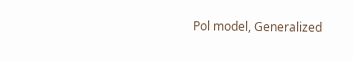Pol model, Generalized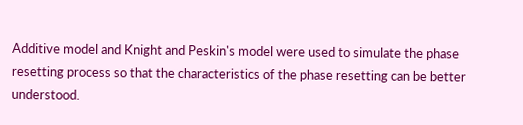Additive model and Knight and Peskin's model were used to simulate the phase resetting process so that the characteristics of the phase resetting can be better understood.